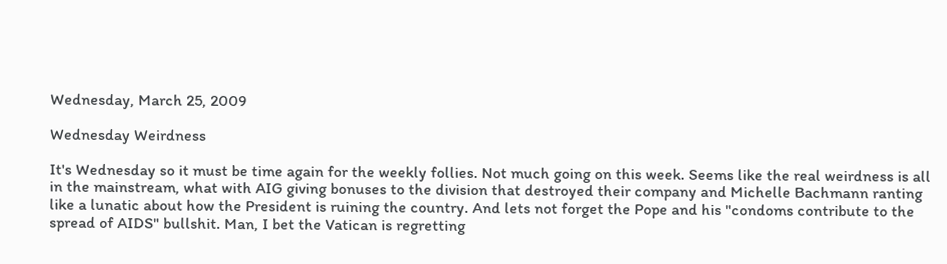Wednesday, March 25, 2009

Wednesday Weirdness

It's Wednesday so it must be time again for the weekly follies. Not much going on this week. Seems like the real weirdness is all in the mainstream, what with AIG giving bonuses to the division that destroyed their company and Michelle Bachmann ranting like a lunatic about how the President is ruining the country. And lets not forget the Pope and his "condoms contribute to the spread of AIDS" bullshit. Man, I bet the Vatican is regretting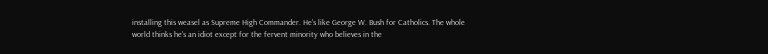installing this weasel as Supreme High Commander. He's like George W. Bush for Catholics. The whole world thinks he's an idiot except for the fervent minority who believes in the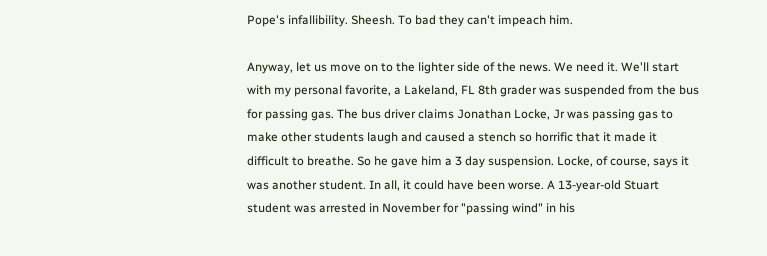Pope's infallibility. Sheesh. To bad they can't impeach him.

Anyway, let us move on to the lighter side of the news. We need it. We'll start with my personal favorite, a Lakeland, FL 8th grader was suspended from the bus for passing gas. The bus driver claims Jonathan Locke, Jr was passing gas to make other students laugh and caused a stench so horrific that it made it difficult to breathe. So he gave him a 3 day suspension. Locke, of course, says it was another student. In all, it could have been worse. A 13-year-old Stuart student was arrested in November for "passing wind" in his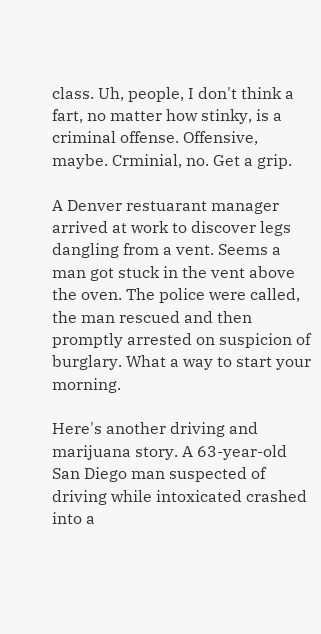class. Uh, people, I don't think a fart, no matter how stinky, is a criminal offense. Offensive, maybe. Crminial, no. Get a grip.

A Denver restuarant manager arrived at work to discover legs dangling from a vent. Seems a man got stuck in the vent above the oven. The police were called, the man rescued and then promptly arrested on suspicion of burglary. What a way to start your morning.

Here's another driving and marijuana story. A 63-year-old San Diego man suspected of driving while intoxicated crashed into a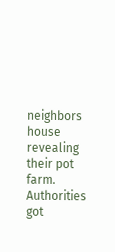neighbors house revealing their pot farm. Authorities got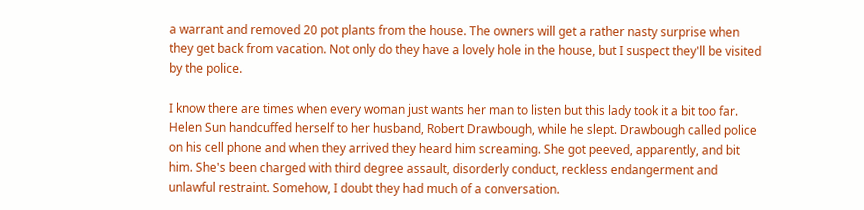a warrant and removed 20 pot plants from the house. The owners will get a rather nasty surprise when they get back from vacation. Not only do they have a lovely hole in the house, but I suspect they'll be visited by the police.

I know there are times when every woman just wants her man to listen but this lady took it a bit too far. Helen Sun handcuffed herself to her husband, Robert Drawbough, while he slept. Drawbough called police on his cell phone and when they arrived they heard him screaming. She got peeved, apparently, and bit him. She's been charged with third degree assault, disorderly conduct, reckless endangerment and unlawful restraint. Somehow, I doubt they had much of a conversation.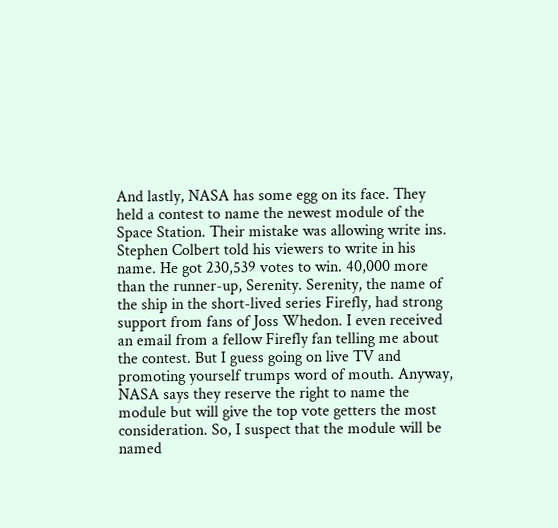And lastly, NASA has some egg on its face. They held a contest to name the newest module of the Space Station. Their mistake was allowing write ins. Stephen Colbert told his viewers to write in his name. He got 230,539 votes to win. 40,000 more than the runner-up, Serenity. Serenity, the name of the ship in the short-lived series Firefly, had strong support from fans of Joss Whedon. I even received an email from a fellow Firefly fan telling me about the contest. But I guess going on live TV and promoting yourself trumps word of mouth. Anyway, NASA says they reserve the right to name the module but will give the top vote getters the most consideration. So, I suspect that the module will be named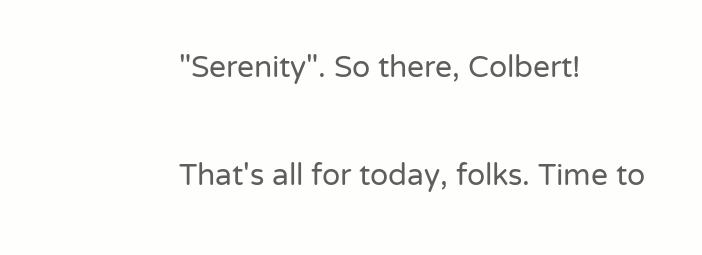"Serenity". So there, Colbert!

That's all for today, folks. Time to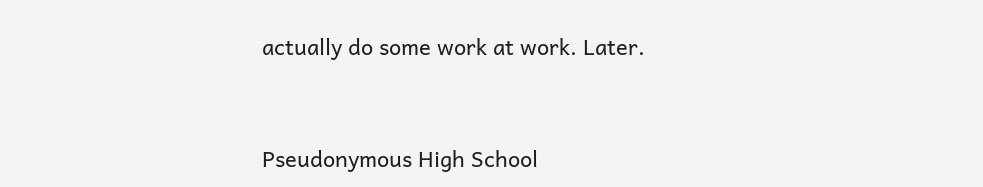actually do some work at work. Later.


Pseudonymous High School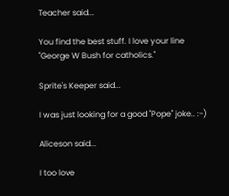Teacher said...

You find the best stuff. I love your line "George W Bush for catholics."

Sprite's Keeper said...

I was just looking for a good "Pope" joke.. :-)

Aliceson said...

I too love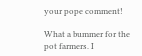your pope comment!

What a bummer for the pot farmers. I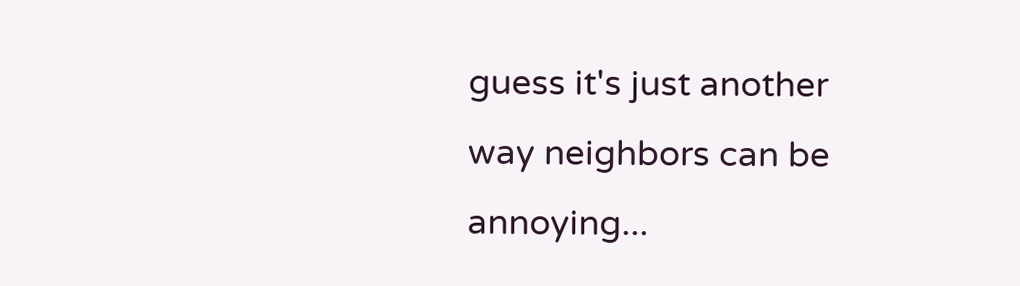guess it's just another way neighbors can be annoying...